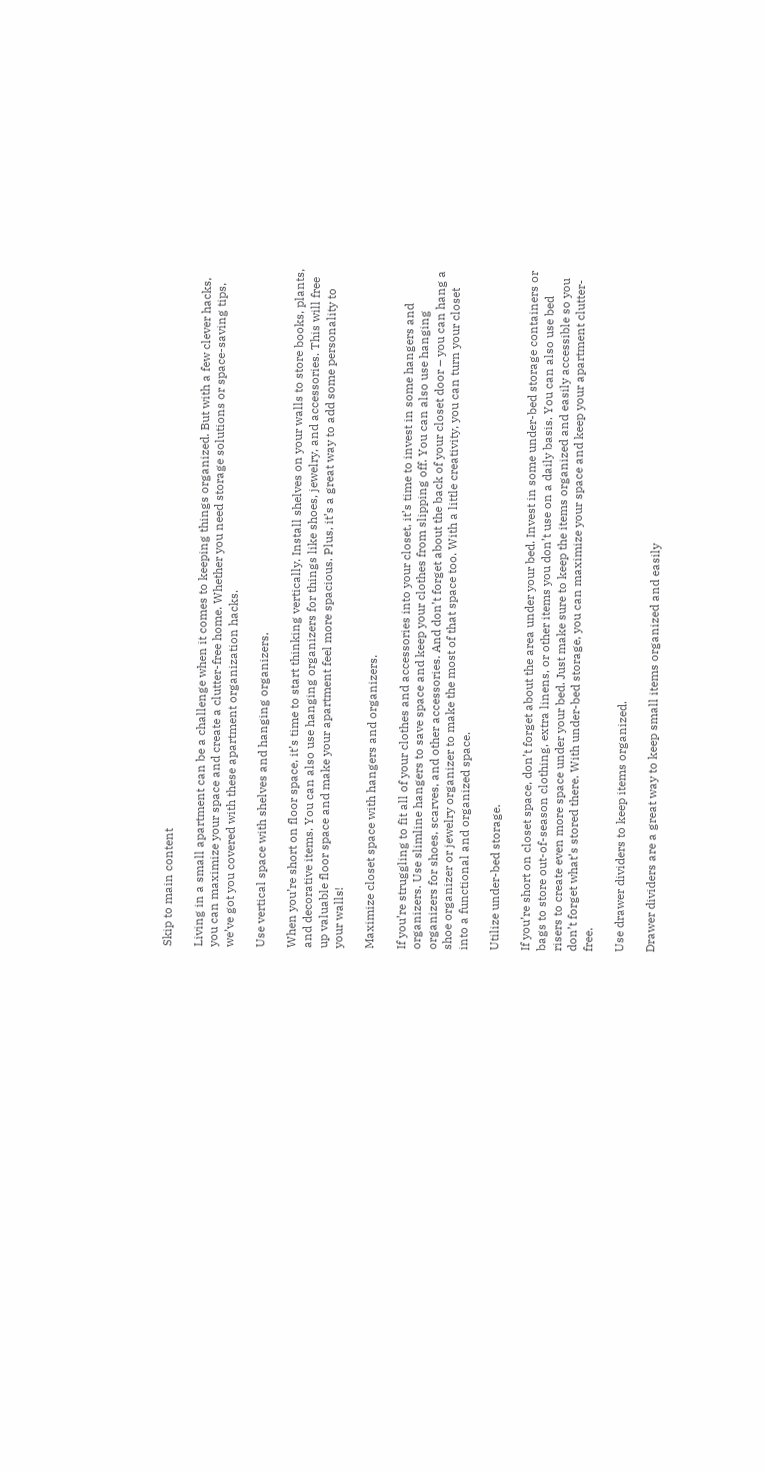Skip to main content

Living in a small apartment can be a challenge when it comes to keeping things organized. But with a few clever hacks, you can maximize your space and create a clutter-free home. Whether you need storage solutions or space-saving tips, we’ve got you covered with these apartment organization hacks.

Use vertical space with shelves and hanging organizers.

When you’re short on floor space, it’s time to start thinking vertically. Install shelves on your walls to store books, plants, and decorative items. You can also use hanging organizers for things like shoes, jewelry, and accessories. This will free up valuable floor space and make your apartment feel more spacious. Plus, it’s a great way to add some personality to your walls!

Maximize closet space with hangers and organizers.

If you’re struggling to fit all of your clothes and accessories into your closet, it’s time to invest in some hangers and organizers. Use slimline hangers to save space and keep your clothes from slipping off. You can also use hanging organizers for shoes, scarves, and other accessories. And don’t forget about the back of your closet door – you can hang a shoe organizer or jewelry organizer to make the most of that space too. With a little creativity, you can turn your closet into a functional and organized space.

Utilize under-bed storage.

If you’re short on closet space, don’t forget about the area under your bed. Invest in some under-bed storage containers or bags to store out-of-season clothing, extra linens, or other items you don’t use on a daily basis. You can also use bed risers to create even more space under your bed. Just make sure to keep the items organized and easily accessible so you don’t forget what’s stored there. With under-bed storage, you can maximize your space and keep your apartment clutter-free.

Use drawer dividers to keep items organized.

Drawer dividers are a great way to keep small items organized and easily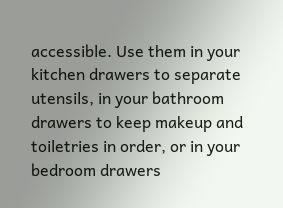accessible. Use them in your kitchen drawers to separate utensils, in your bathroom drawers to keep makeup and toiletries in order, or in your bedroom drawers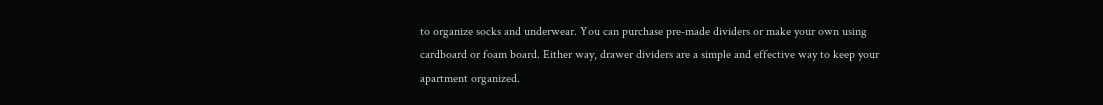to organize socks and underwear. You can purchase pre-made dividers or make your own using cardboard or foam board. Either way, drawer dividers are a simple and effective way to keep your apartment organized.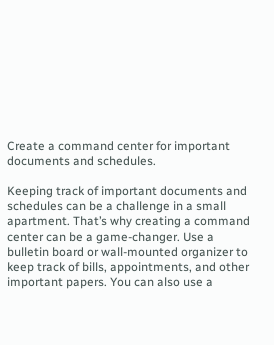Create a command center for important documents and schedules.

Keeping track of important documents and schedules can be a challenge in a small apartment. That’s why creating a command center can be a game-changer. Use a bulletin board or wall-mounted organizer to keep track of bills, appointments, and other important papers. You can also use a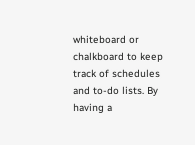whiteboard or chalkboard to keep track of schedules and to-do lists. By having a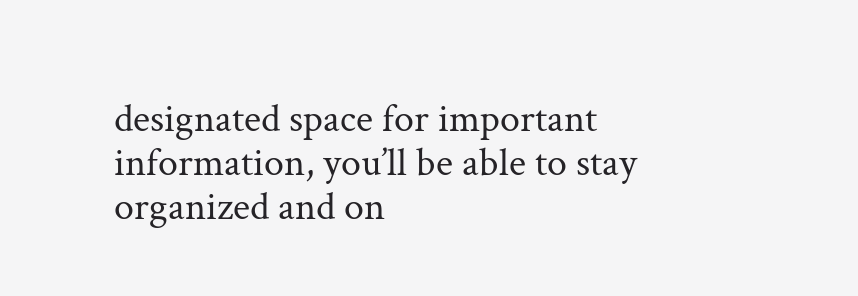designated space for important information, you’ll be able to stay organized and on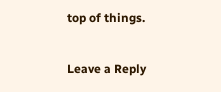top of things.

Leave a Reply